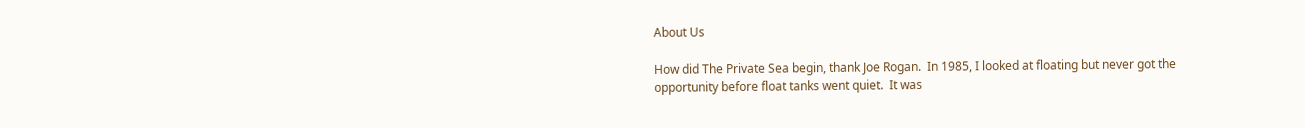About Us

How did The Private Sea begin, thank Joe Rogan.  In 1985, I looked at floating but never got the opportunity before float tanks went quiet.  It was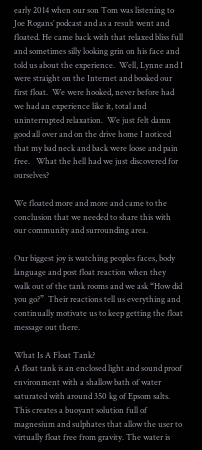early 2014 when our son Tom was listening to Joe Rogans’ podcast and as a result went and floated. He came back with that relaxed bliss full and sometimes silly looking grin on his face and told us about the experience.  Well, Lynne and I were straight on the Internet and booked our first float.  We were hooked, never before had we had an experience like it, total and uninterrupted relaxation.  We just felt damn good all over and on the drive home I noticed that my bad neck and back were loose and pain free.   What the hell had we just discovered for ourselves?

We floated more and more and came to the conclusion that we needed to share this with our community and surrounding area.

Our biggest joy is watching peoples faces, body language and post float reaction when they walk out of the tank rooms and we ask “How did you go?”  Their reactions tell us everything and continually motivate us to keep getting the float message out there.

What Is A Float Tank?
A float tank is an enclosed light and sound proof environment with a shallow bath of water saturated with around 350 kg of Epsom salts. This creates a buoyant solution full of magnesium and sulphates that allow the user to virtually float free from gravity. The water is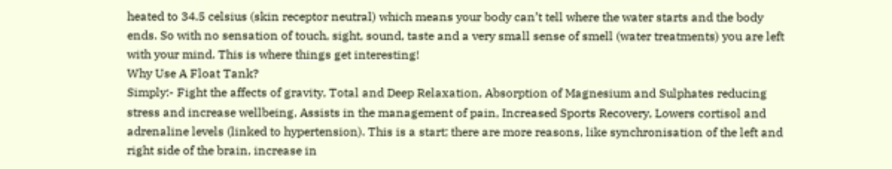heated to 34.5 celsius (skin receptor neutral) which means your body can’t tell where the water starts and the body ends. So with no sensation of touch, sight, sound, taste and a very small sense of smell (water treatments) you are left with your mind. This is where things get interesting!
Why Use A Float Tank?
Simply:- Fight the affects of gravity, Total and Deep Relaxation, Absorption of Magnesium and Sulphates reducing stress and increase wellbeing, Assists in the management of pain, Increased Sports Recovery, Lowers cortisol and adrenaline levels (linked to hypertension). This is a start; there are more reasons, like synchronisation of the left and right side of the brain, increase in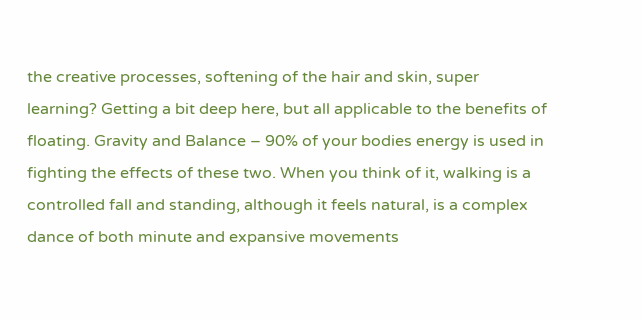the creative processes, softening of the hair and skin, super learning? Getting a bit deep here, but all applicable to the benefits of floating. Gravity and Balance – 90% of your bodies energy is used in fighting the effects of these two. When you think of it, walking is a controlled fall and standing, although it feels natural, is a complex dance of both minute and expansive movements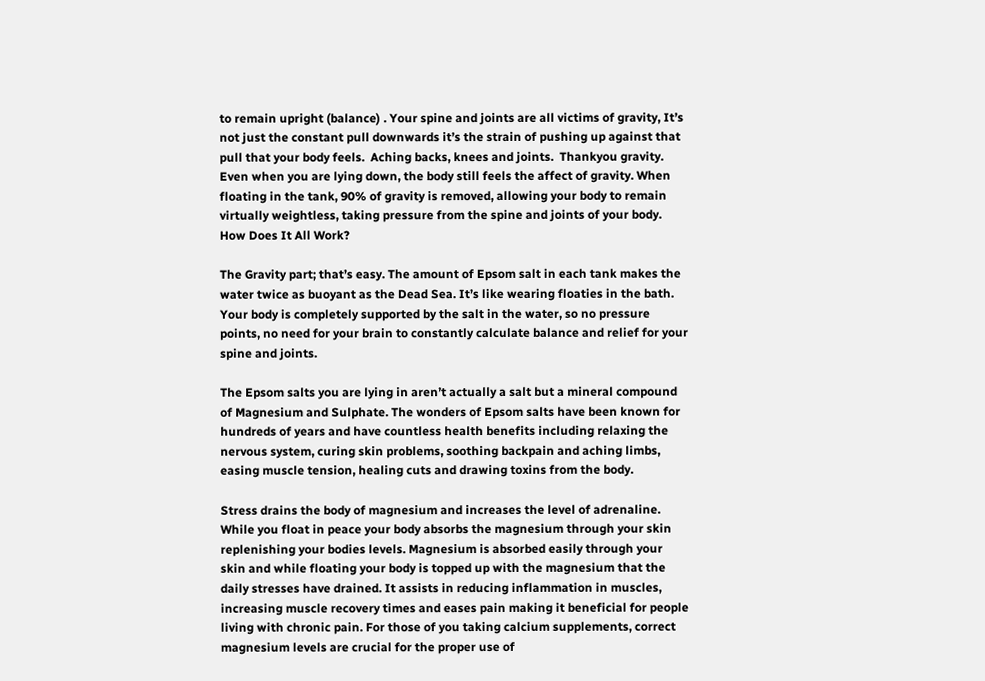to remain upright (balance) . Your spine and joints are all victims of gravity, It’s not just the constant pull downwards it’s the strain of pushing up against that pull that your body feels.  Aching backs, knees and joints.  Thankyou gravity.  Even when you are lying down, the body still feels the affect of gravity. When floating in the tank, 90% of gravity is removed, allowing your body to remain virtually weightless, taking pressure from the spine and joints of your body.
How Does It All Work?

The Gravity part; that’s easy. The amount of Epsom salt in each tank makes the water twice as buoyant as the Dead Sea. It’s like wearing floaties in the bath. Your body is completely supported by the salt in the water, so no pressure points, no need for your brain to constantly calculate balance and relief for your spine and joints.

The Epsom salts you are lying in aren’t actually a salt but a mineral compound of Magnesium and Sulphate. The wonders of Epsom salts have been known for hundreds of years and have countless health benefits including relaxing the nervous system, curing skin problems, soothing backpain and aching limbs, easing muscle tension, healing cuts and drawing toxins from the body.

Stress drains the body of magnesium and increases the level of adrenaline. While you float in peace your body absorbs the magnesium through your skin replenishing your bodies levels. Magnesium is absorbed easily through your skin and while floating your body is topped up with the magnesium that the daily stresses have drained. It assists in reducing inflammation in muscles, increasing muscle recovery times and eases pain making it beneficial for people living with chronic pain. For those of you taking calcium supplements, correct magnesium levels are crucial for the proper use of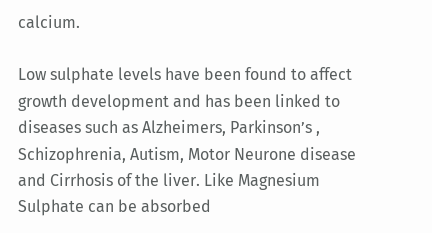calcium.

Low sulphate levels have been found to affect growth development and has been linked to diseases such as Alzheimers, Parkinson’s , Schizophrenia, Autism, Motor Neurone disease and Cirrhosis of the liver. Like Magnesium Sulphate can be absorbed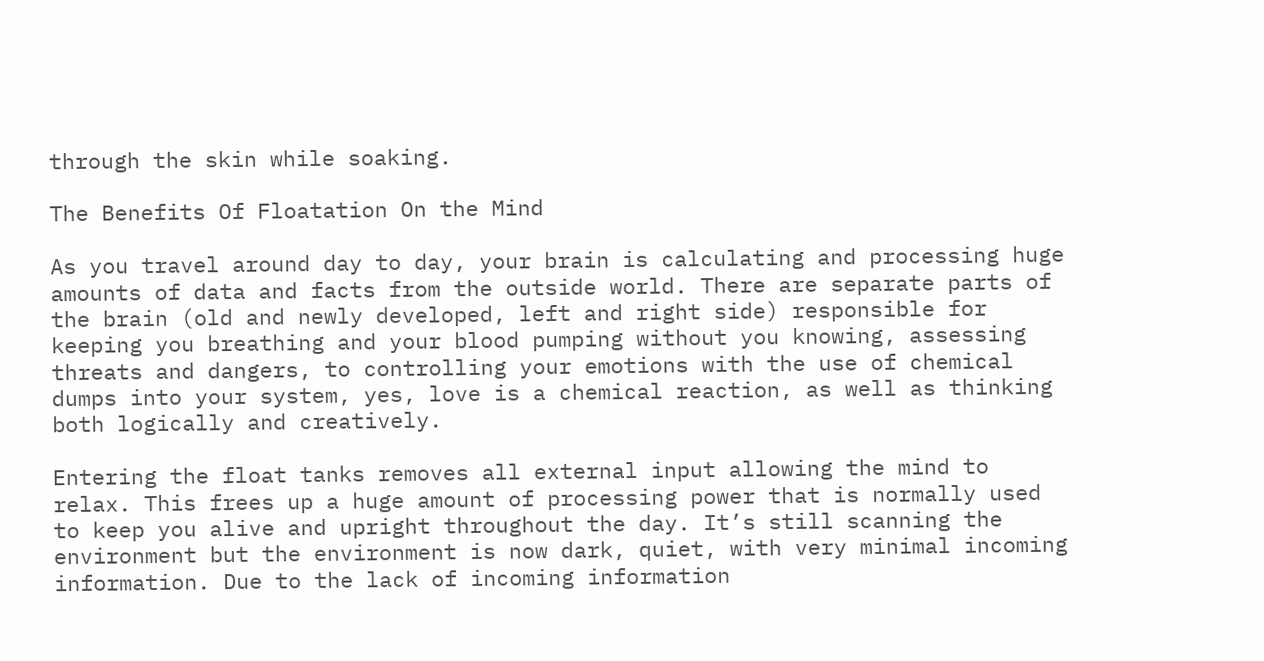through the skin while soaking.

The Benefits Of Floatation On the Mind

As you travel around day to day, your brain is calculating and processing huge amounts of data and facts from the outside world. There are separate parts of the brain (old and newly developed, left and right side) responsible for keeping you breathing and your blood pumping without you knowing, assessing threats and dangers, to controlling your emotions with the use of chemical dumps into your system, yes, love is a chemical reaction, as well as thinking both logically and creatively.

Entering the float tanks removes all external input allowing the mind to relax. This frees up a huge amount of processing power that is normally used to keep you alive and upright throughout the day. It’s still scanning the environment but the environment is now dark, quiet, with very minimal incoming information. Due to the lack of incoming information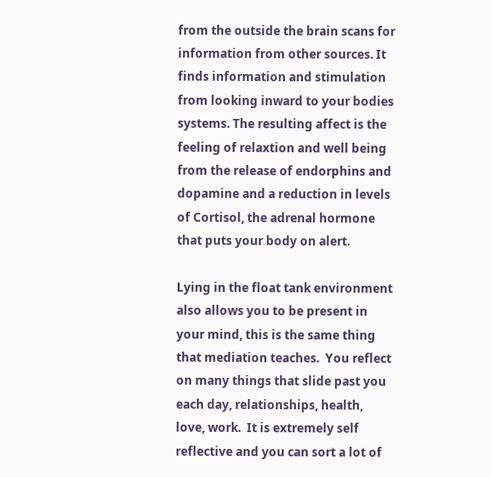from the outside the brain scans for information from other sources. It finds information and stimulation from looking inward to your bodies systems. The resulting affect is the feeling of relaxtion and well being from the release of endorphins and dopamine and a reduction in levels of Cortisol, the adrenal hormone that puts your body on alert.

Lying in the float tank environment also allows you to be present in your mind, this is the same thing that mediation teaches.  You reflect on many things that slide past you each day, relationships, health, love, work.  It is extremely self reflective and you can sort a lot of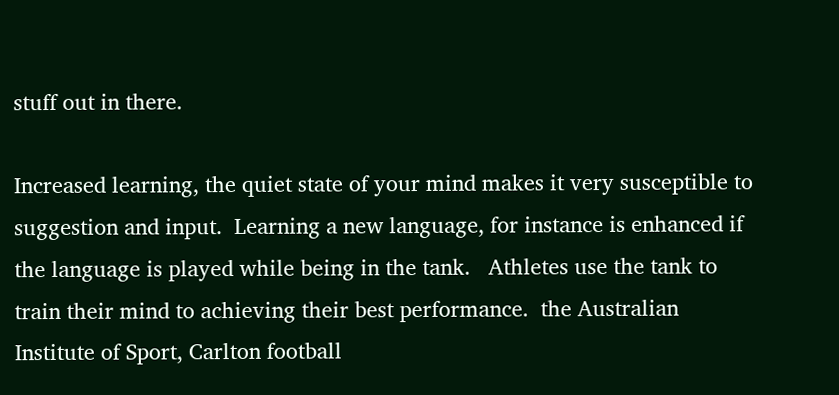stuff out in there.

Increased learning, the quiet state of your mind makes it very susceptible to suggestion and input.  Learning a new language, for instance is enhanced if the language is played while being in the tank.   Athletes use the tank to train their mind to achieving their best performance.  the Australian Institute of Sport, Carlton football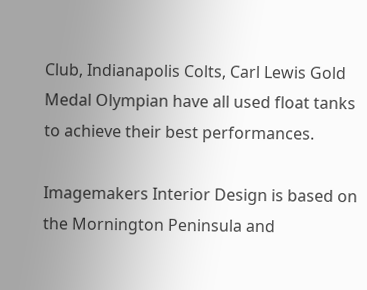Club, Indianapolis Colts, Carl Lewis Gold Medal Olympian have all used float tanks to achieve their best performances.

Imagemakers Interior Design is based on the Mornington Peninsula and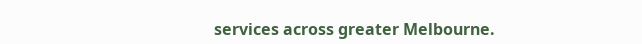services across greater Melbourne.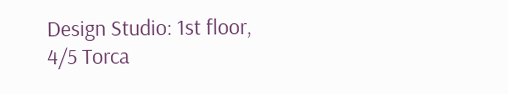Design Studio: 1st floor, 4/5 Torca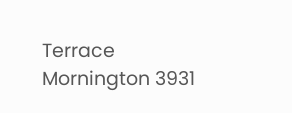Terrace Mornington 3931